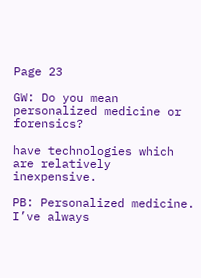Page 23

GW: Do you mean personalized medicine or forensics?

have technologies which are relatively inexpensive.

PB: Personalized medicine. I’ve always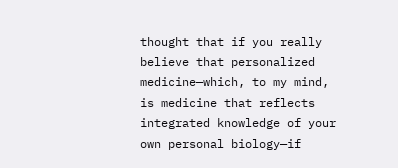thought that if you really believe that personalized medicine—which, to my mind, is medicine that reflects integrated knowledge of your own personal biology—if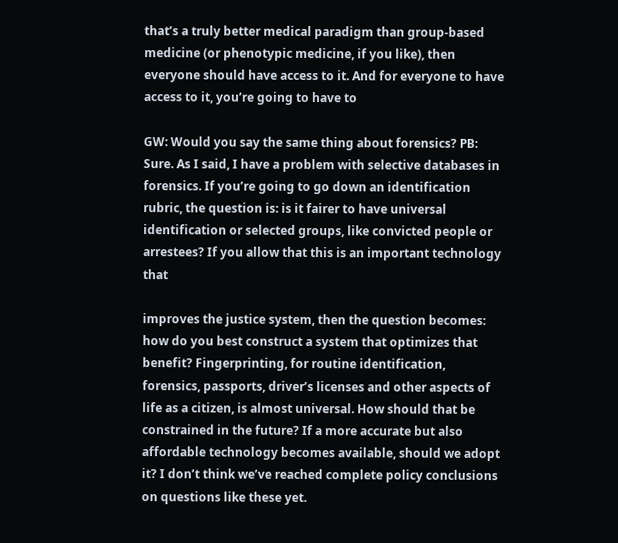that’s a truly better medical paradigm than group-based medicine (or phenotypic medicine, if you like), then everyone should have access to it. And for everyone to have access to it, you’re going to have to

GW: Would you say the same thing about forensics? PB: Sure. As I said, I have a problem with selective databases in forensics. If you’re going to go down an identification rubric, the question is: is it fairer to have universal identification or selected groups, like convicted people or arrestees? If you allow that this is an important technology that

improves the justice system, then the question becomes: how do you best construct a system that optimizes that benefit? Fingerprinting, for routine identification, forensics, passports, driver’s licenses and other aspects of life as a citizen, is almost universal. How should that be constrained in the future? If a more accurate but also affordable technology becomes available, should we adopt it? I don’t think we’ve reached complete policy conclusions on questions like these yet.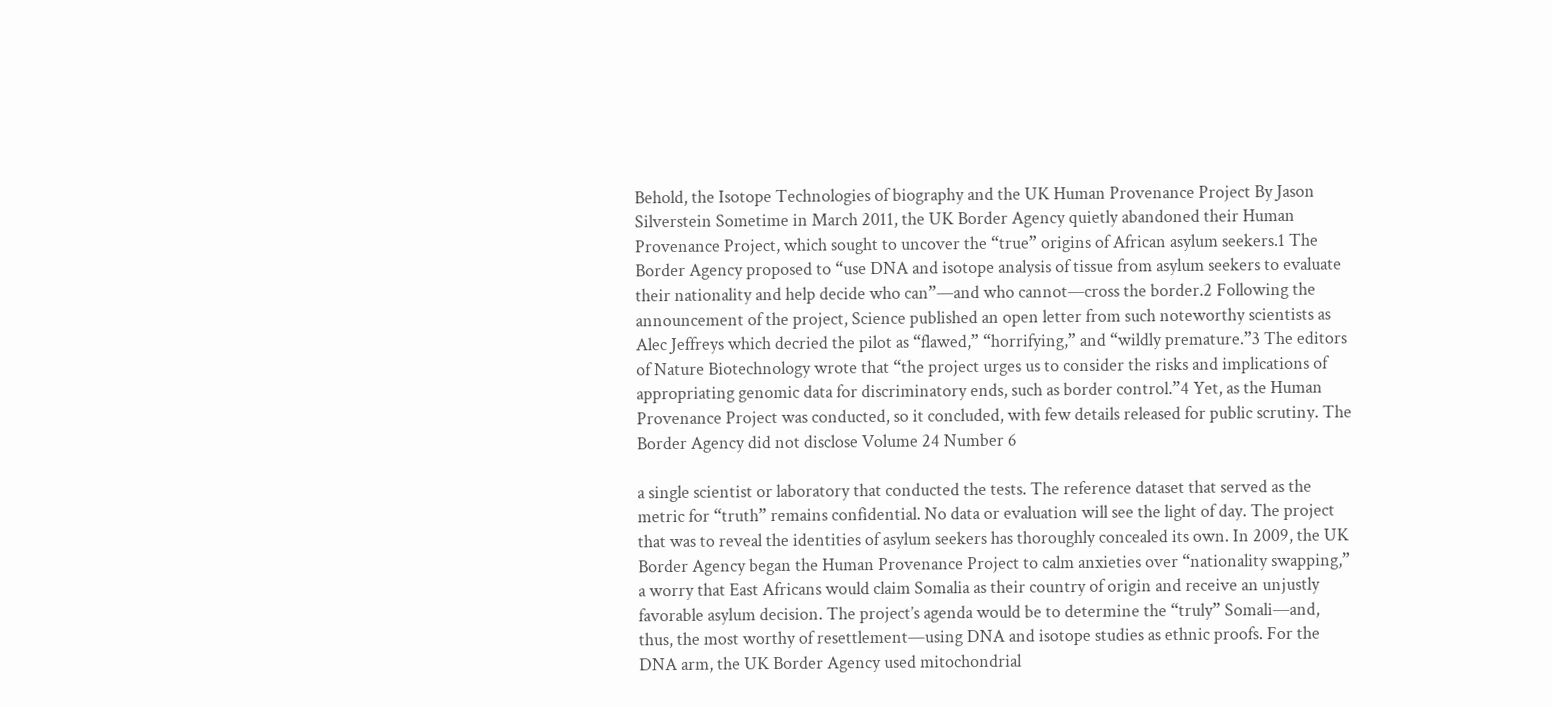Behold, the Isotope Technologies of biography and the UK Human Provenance Project By Jason Silverstein Sometime in March 2011, the UK Border Agency quietly abandoned their Human Provenance Project, which sought to uncover the “true” origins of African asylum seekers.1 The Border Agency proposed to “use DNA and isotope analysis of tissue from asylum seekers to evaluate their nationality and help decide who can”—and who cannot—cross the border.2 Following the announcement of the project, Science published an open letter from such noteworthy scientists as Alec Jeffreys which decried the pilot as “flawed,” “horrifying,” and “wildly premature.”3 The editors of Nature Biotechnology wrote that “the project urges us to consider the risks and implications of appropriating genomic data for discriminatory ends, such as border control.”4 Yet, as the Human Provenance Project was conducted, so it concluded, with few details released for public scrutiny. The Border Agency did not disclose Volume 24 Number 6

a single scientist or laboratory that conducted the tests. The reference dataset that served as the metric for “truth” remains confidential. No data or evaluation will see the light of day. The project that was to reveal the identities of asylum seekers has thoroughly concealed its own. In 2009, the UK Border Agency began the Human Provenance Project to calm anxieties over “nationality swapping,” a worry that East Africans would claim Somalia as their country of origin and receive an unjustly favorable asylum decision. The project’s agenda would be to determine the “truly” Somali—and, thus, the most worthy of resettlement—using DNA and isotope studies as ethnic proofs. For the DNA arm, the UK Border Agency used mitochondrial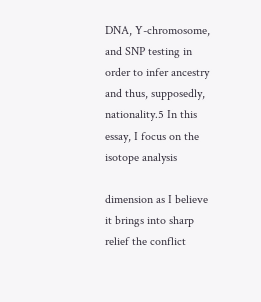DNA, Y-chromosome, and SNP testing in order to infer ancestry and thus, supposedly, nationality.5 In this essay, I focus on the isotope analysis

dimension as I believe it brings into sharp relief the conflict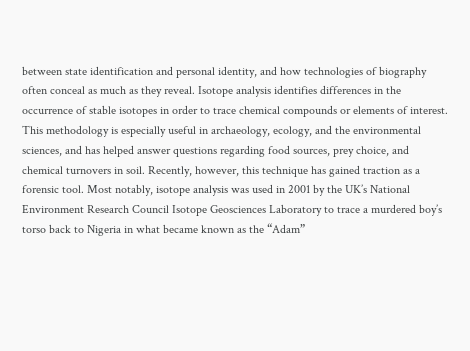between state identification and personal identity, and how technologies of biography often conceal as much as they reveal. Isotope analysis identifies differences in the occurrence of stable isotopes in order to trace chemical compounds or elements of interest. This methodology is especially useful in archaeology, ecology, and the environmental sciences, and has helped answer questions regarding food sources, prey choice, and chemical turnovers in soil. Recently, however, this technique has gained traction as a forensic tool. Most notably, isotope analysis was used in 2001 by the UK’s National Environment Research Council Isotope Geosciences Laboratory to trace a murdered boy’s torso back to Nigeria in what became known as the “Adam”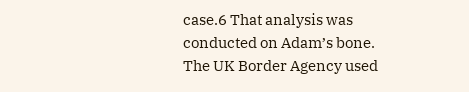case.6 That analysis was conducted on Adam’s bone. The UK Border Agency used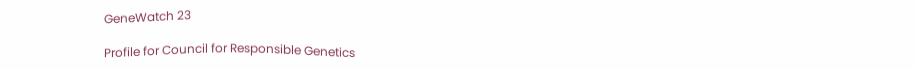GeneWatch 23

Profile for Council for Responsible Genetics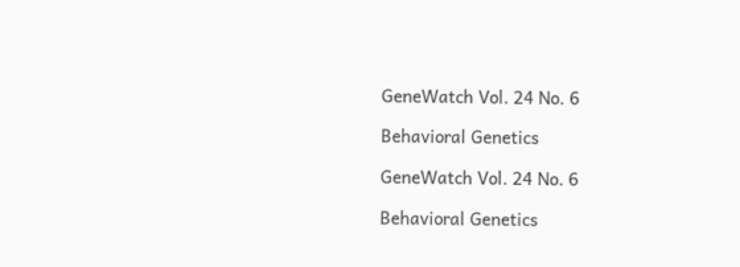GeneWatch Vol. 24 No. 6

Behavioral Genetics

GeneWatch Vol. 24 No. 6

Behavioral Genetics